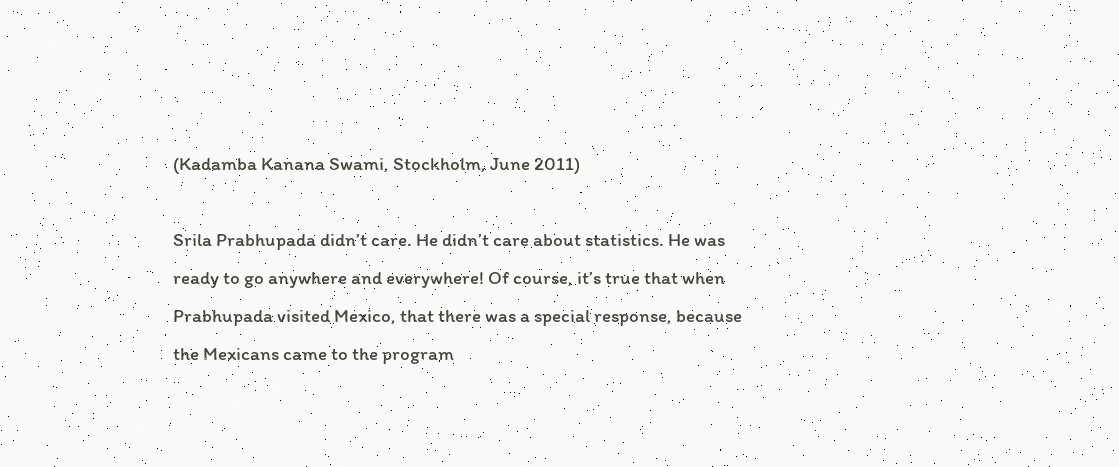(Kadamba Kanana Swami, Stockholm, June 2011)

Srila Prabhupada didn’t care. He didn’t care about statistics. He was ready to go anywhere and everywhere! Of course, it’s true that when Prabhupada visited Mexico, that there was a special response, because the Mexicans came to the program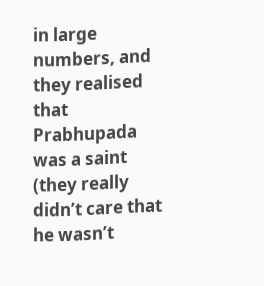in large numbers, and they realised that Prabhupada was a saint (they really didn’t care that he wasn’t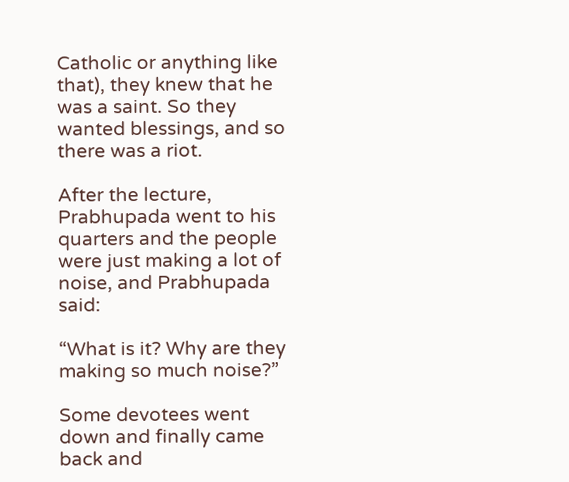Catholic or anything like that), they knew that he was a saint. So they wanted blessings, and so there was a riot.

After the lecture, Prabhupada went to his quarters and the people were just making a lot of noise, and Prabhupada said:

“What is it? Why are they making so much noise?”

Some devotees went down and finally came back and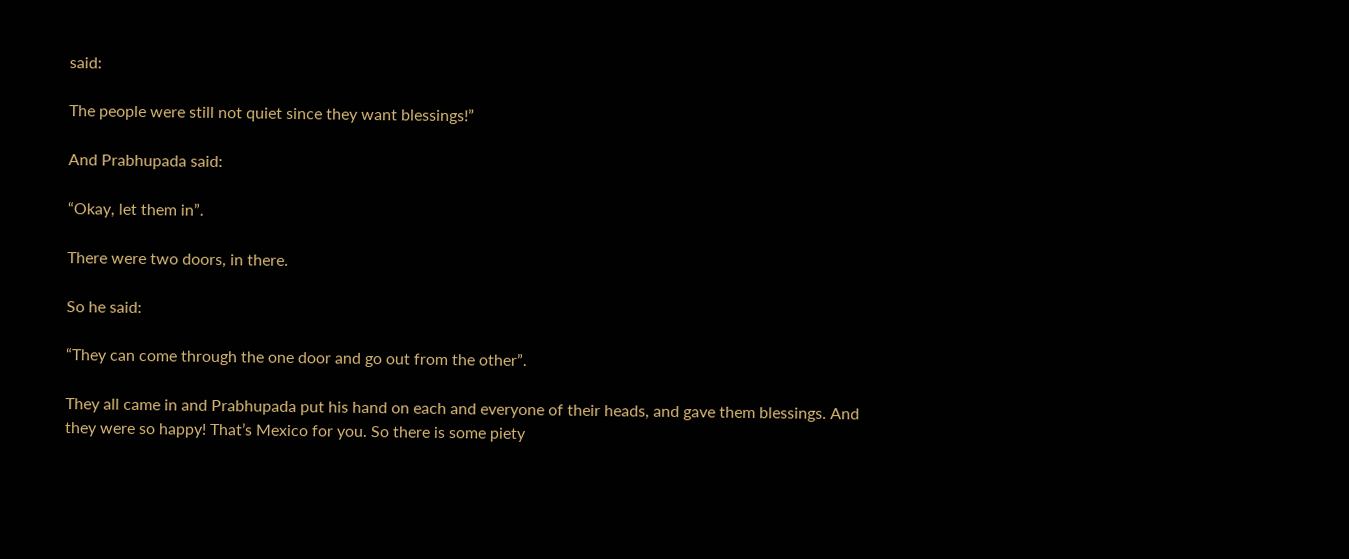said:

The people were still not quiet since they want blessings!”

And Prabhupada said:

“Okay, let them in”.

There were two doors, in there.

So he said:

“They can come through the one door and go out from the other”.

They all came in and Prabhupada put his hand on each and everyone of their heads, and gave them blessings. And they were so happy! That’s Mexico for you. So there is some piety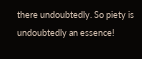there undoubtedly. So piety is undoubtedly an essence!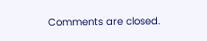Comments are closed.